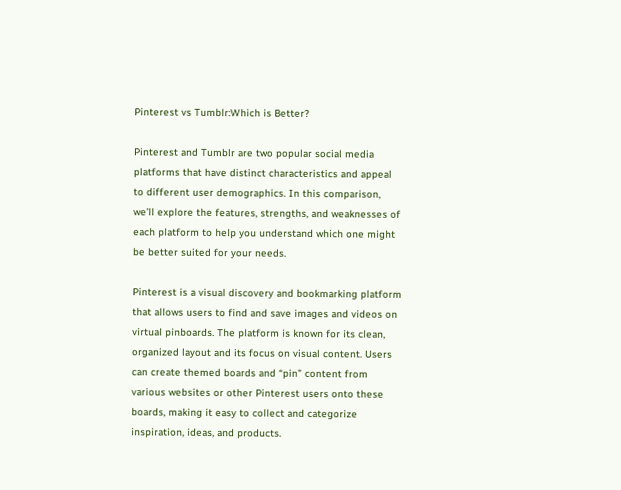Pinterest vs Tumblr:Which is Better?

Pinterest and Tumblr are two popular social media platforms that have distinct characteristics and appeal to different user demographics. In this comparison, we’ll explore the features, strengths, and weaknesses of each platform to help you understand which one might be better suited for your needs.

Pinterest is a visual discovery and bookmarking platform that allows users to find and save images and videos on virtual pinboards. The platform is known for its clean, organized layout and its focus on visual content. Users can create themed boards and “pin” content from various websites or other Pinterest users onto these boards, making it easy to collect and categorize inspiration, ideas, and products.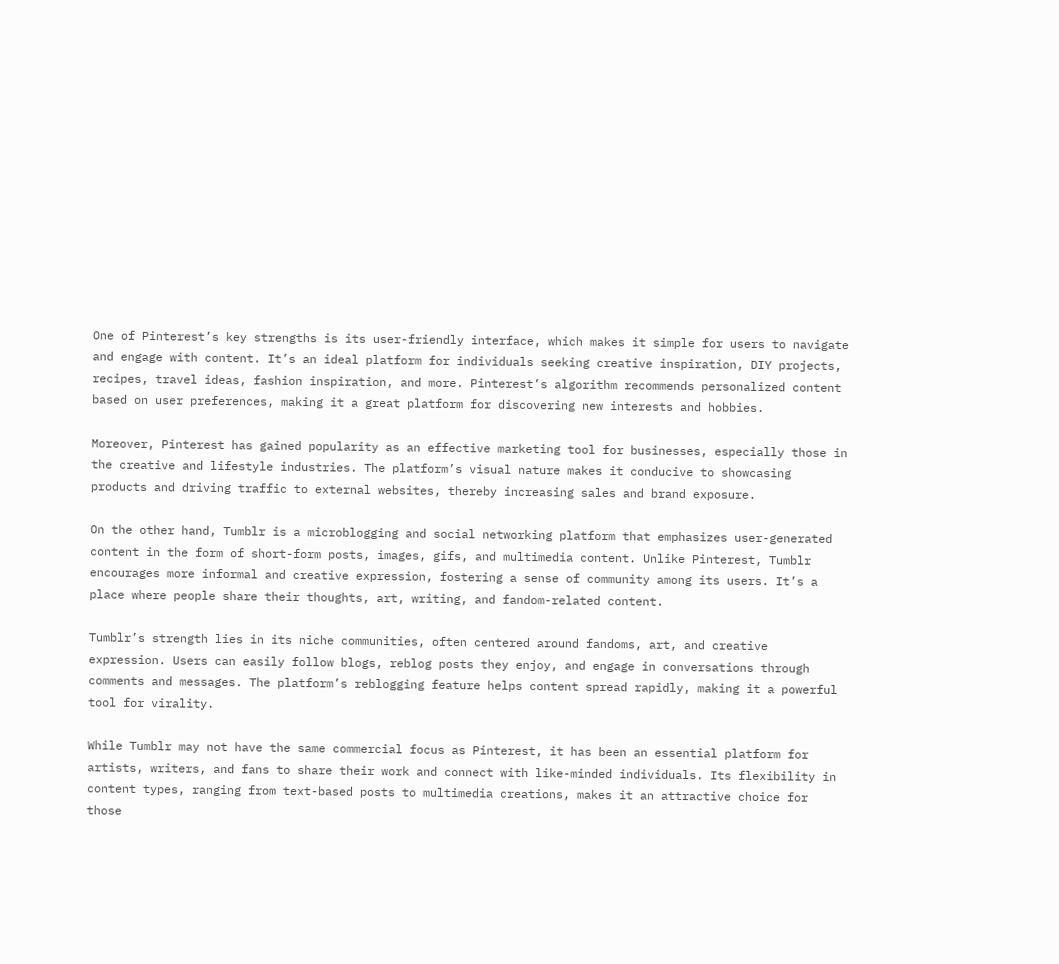One of Pinterest’s key strengths is its user-friendly interface, which makes it simple for users to navigate and engage with content. It’s an ideal platform for individuals seeking creative inspiration, DIY projects, recipes, travel ideas, fashion inspiration, and more. Pinterest’s algorithm recommends personalized content based on user preferences, making it a great platform for discovering new interests and hobbies.

Moreover, Pinterest has gained popularity as an effective marketing tool for businesses, especially those in the creative and lifestyle industries. The platform’s visual nature makes it conducive to showcasing products and driving traffic to external websites, thereby increasing sales and brand exposure.

On the other hand, Tumblr is a microblogging and social networking platform that emphasizes user-generated content in the form of short-form posts, images, gifs, and multimedia content. Unlike Pinterest, Tumblr encourages more informal and creative expression, fostering a sense of community among its users. It’s a place where people share their thoughts, art, writing, and fandom-related content.

Tumblr’s strength lies in its niche communities, often centered around fandoms, art, and creative expression. Users can easily follow blogs, reblog posts they enjoy, and engage in conversations through comments and messages. The platform’s reblogging feature helps content spread rapidly, making it a powerful tool for virality.

While Tumblr may not have the same commercial focus as Pinterest, it has been an essential platform for artists, writers, and fans to share their work and connect with like-minded individuals. Its flexibility in content types, ranging from text-based posts to multimedia creations, makes it an attractive choice for those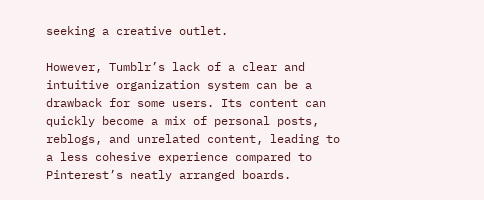seeking a creative outlet.

However, Tumblr’s lack of a clear and intuitive organization system can be a drawback for some users. Its content can quickly become a mix of personal posts, reblogs, and unrelated content, leading to a less cohesive experience compared to Pinterest’s neatly arranged boards.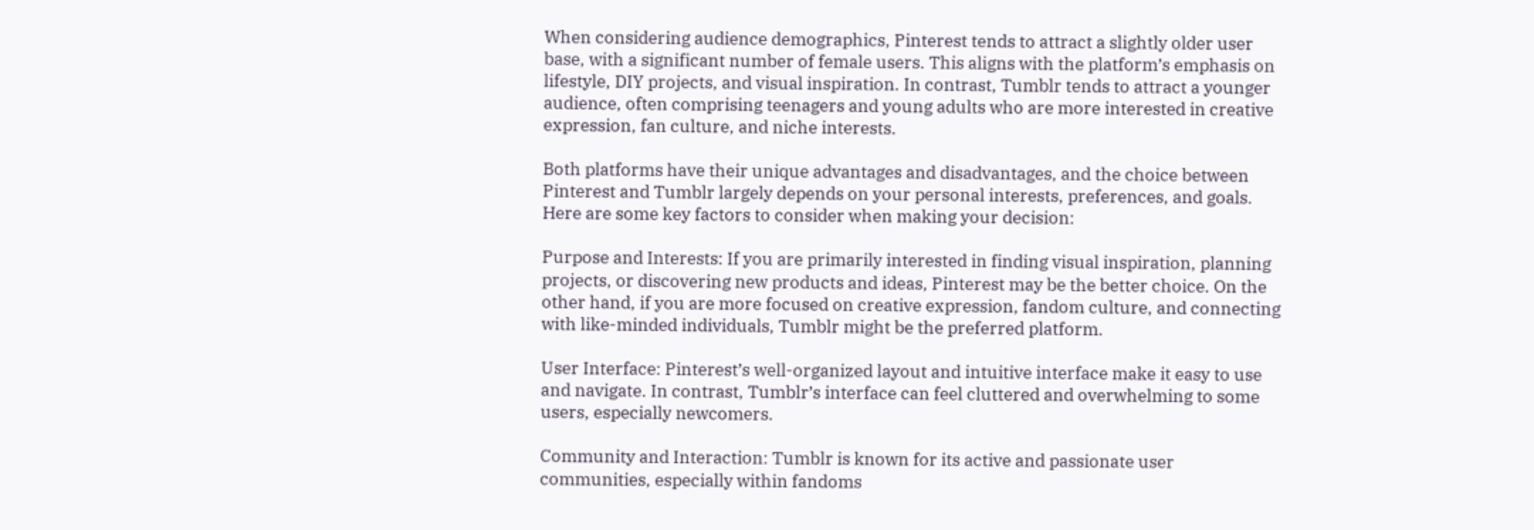When considering audience demographics, Pinterest tends to attract a slightly older user base, with a significant number of female users. This aligns with the platform’s emphasis on lifestyle, DIY projects, and visual inspiration. In contrast, Tumblr tends to attract a younger audience, often comprising teenagers and young adults who are more interested in creative expression, fan culture, and niche interests.

Both platforms have their unique advantages and disadvantages, and the choice between Pinterest and Tumblr largely depends on your personal interests, preferences, and goals. Here are some key factors to consider when making your decision:

Purpose and Interests: If you are primarily interested in finding visual inspiration, planning projects, or discovering new products and ideas, Pinterest may be the better choice. On the other hand, if you are more focused on creative expression, fandom culture, and connecting with like-minded individuals, Tumblr might be the preferred platform.

User Interface: Pinterest’s well-organized layout and intuitive interface make it easy to use and navigate. In contrast, Tumblr’s interface can feel cluttered and overwhelming to some users, especially newcomers.

Community and Interaction: Tumblr is known for its active and passionate user communities, especially within fandoms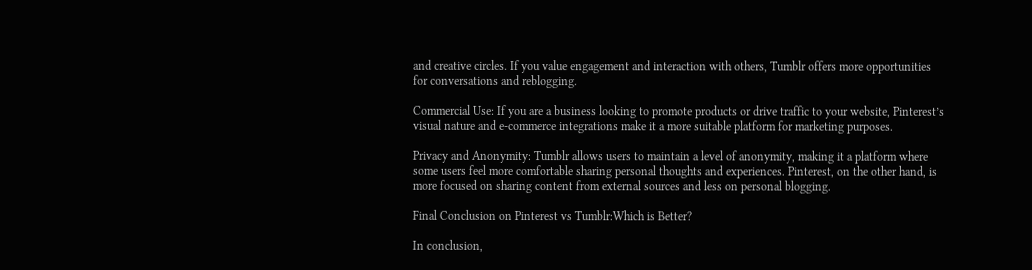and creative circles. If you value engagement and interaction with others, Tumblr offers more opportunities for conversations and reblogging.

Commercial Use: If you are a business looking to promote products or drive traffic to your website, Pinterest’s visual nature and e-commerce integrations make it a more suitable platform for marketing purposes.

Privacy and Anonymity: Tumblr allows users to maintain a level of anonymity, making it a platform where some users feel more comfortable sharing personal thoughts and experiences. Pinterest, on the other hand, is more focused on sharing content from external sources and less on personal blogging.

Final Conclusion on Pinterest vs Tumblr:Which is Better?

In conclusion,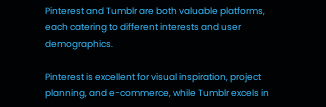Pinterest and Tumblr are both valuable platforms, each catering to different interests and user demographics.

Pinterest is excellent for visual inspiration, project planning, and e-commerce, while Tumblr excels in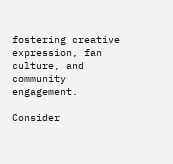fostering creative expression, fan culture, and community engagement.

Consider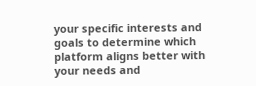your specific interests and goals to determine which platform aligns better with your needs and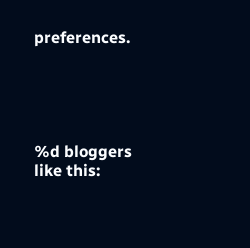preferences.





%d bloggers like this: